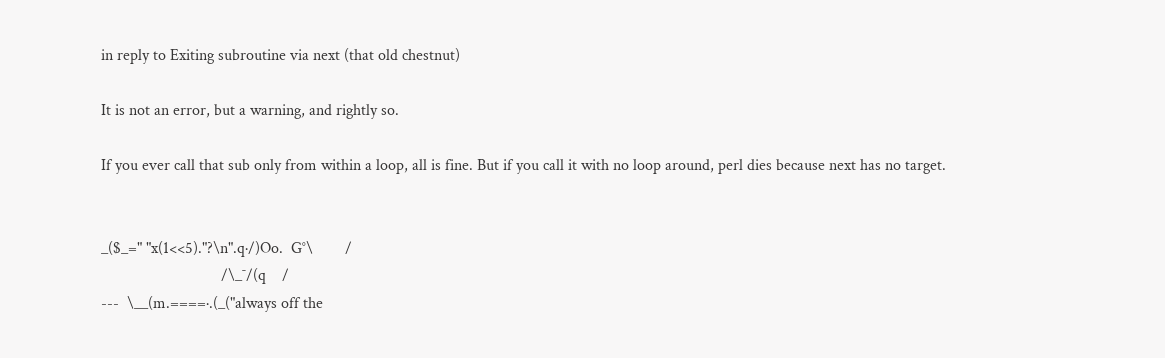in reply to Exiting subroutine via next (that old chestnut)

It is not an error, but a warning, and rightly so.

If you ever call that sub only from within a loop, all is fine. But if you call it with no loop around, perl dies because next has no target.


_($_=" "x(1<<5)."?\n".q·/)Oo.  G°\        /
                              /\_¯/(q    /
---  \__(m.====·.(_("always off the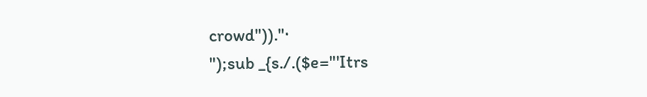crowd"))."·
");sub _{s./.($e="'Itrs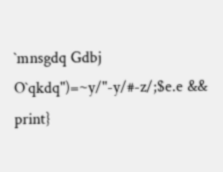`mnsgdq Gdbj O`qkdq")=~y/"-y/#-z/;$e.e && print}